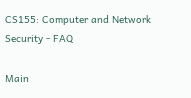CS155: Computer and Network Security - FAQ

Main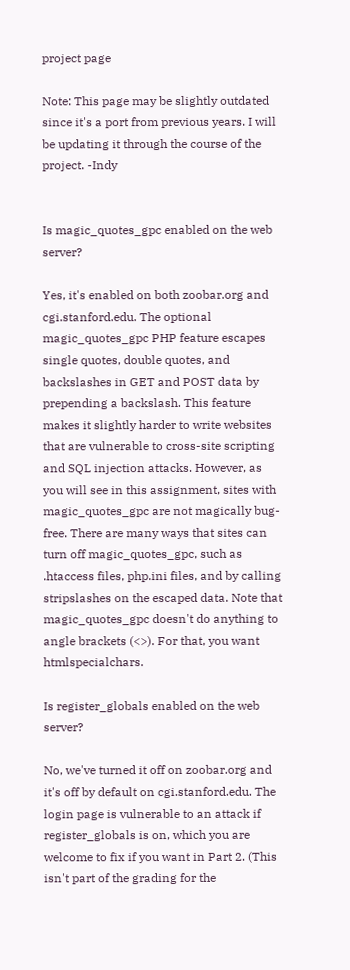project page

Note: This page may be slightly outdated since it's a port from previous years. I will be updating it through the course of the project. -Indy


Is magic_quotes_gpc enabled on the web server?

Yes, it's enabled on both zoobar.org and cgi.stanford.edu. The optional magic_quotes_gpc PHP feature escapes single quotes, double quotes, and backslashes in GET and POST data by prepending a backslash. This feature makes it slightly harder to write websites that are vulnerable to cross-site scripting and SQL injection attacks. However, as you will see in this assignment, sites with magic_quotes_gpc are not magically bug-free. There are many ways that sites can turn off magic_quotes_gpc, such as .htaccess files, php.ini files, and by calling stripslashes on the escaped data. Note that magic_quotes_gpc doesn't do anything to angle brackets (<>). For that, you want htmlspecialchars.

Is register_globals enabled on the web server?

No, we've turned it off on zoobar.org and it's off by default on cgi.stanford.edu. The login page is vulnerable to an attack if register_globals is on, which you are welcome to fix if you want in Part 2. (This isn't part of the grading for the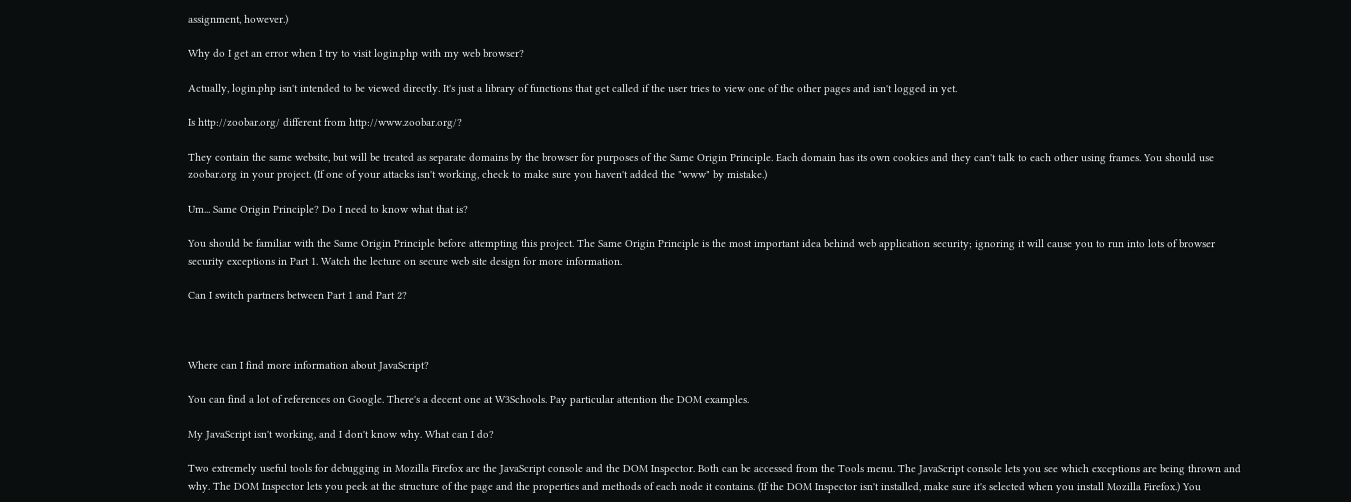assignment, however.)

Why do I get an error when I try to visit login.php with my web browser?

Actually, login.php isn't intended to be viewed directly. It's just a library of functions that get called if the user tries to view one of the other pages and isn't logged in yet.

Is http://zoobar.org/ different from http://www.zoobar.org/?

They contain the same website, but will be treated as separate domains by the browser for purposes of the Same Origin Principle. Each domain has its own cookies and they can't talk to each other using frames. You should use zoobar.org in your project. (If one of your attacks isn't working, check to make sure you haven't added the "www" by mistake.)

Um... Same Origin Principle? Do I need to know what that is?

You should be familiar with the Same Origin Principle before attempting this project. The Same Origin Principle is the most important idea behind web application security; ignoring it will cause you to run into lots of browser security exceptions in Part 1. Watch the lecture on secure web site design for more information.

Can I switch partners between Part 1 and Part 2?



Where can I find more information about JavaScript?

You can find a lot of references on Google. There's a decent one at W3Schools. Pay particular attention the DOM examples.

My JavaScript isn't working, and I don't know why. What can I do?

Two extremely useful tools for debugging in Mozilla Firefox are the JavaScript console and the DOM Inspector. Both can be accessed from the Tools menu. The JavaScript console lets you see which exceptions are being thrown and why. The DOM Inspector lets you peek at the structure of the page and the properties and methods of each node it contains. (If the DOM Inspector isn't installed, make sure it's selected when you install Mozilla Firefox.) You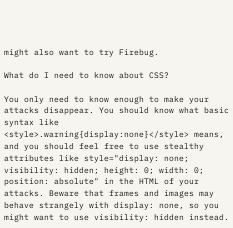might also want to try Firebug.

What do I need to know about CSS?

You only need to know enough to make your attacks disappear. You should know what basic syntax like <style>.warning{display:none}</style> means, and you should feel free to use stealthy attributes like style="display: none; visibility: hidden; height: 0; width: 0; position: absolute" in the HTML of your attacks. Beware that frames and images may behave strangely with display: none, so you might want to use visibility: hidden instead.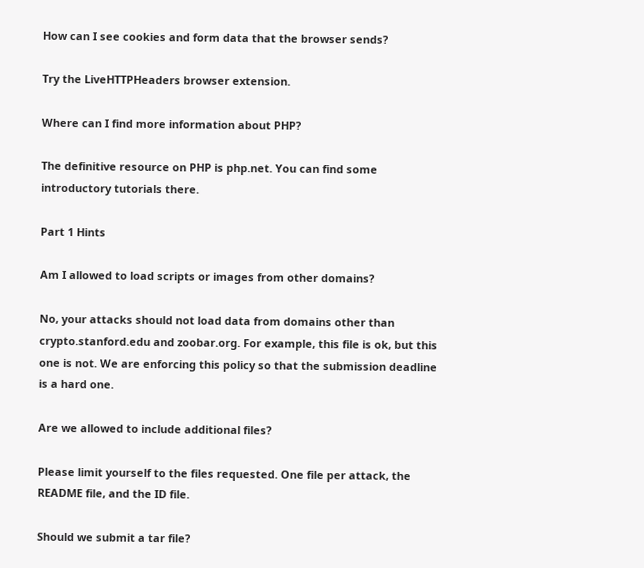How can I see cookies and form data that the browser sends?

Try the LiveHTTPHeaders browser extension.

Where can I find more information about PHP?

The definitive resource on PHP is php.net. You can find some introductory tutorials there.

Part 1 Hints

Am I allowed to load scripts or images from other domains?

No, your attacks should not load data from domains other than crypto.stanford.edu and zoobar.org. For example, this file is ok, but this one is not. We are enforcing this policy so that the submission deadline is a hard one.

Are we allowed to include additional files?

Please limit yourself to the files requested. One file per attack, the README file, and the ID file.

Should we submit a tar file?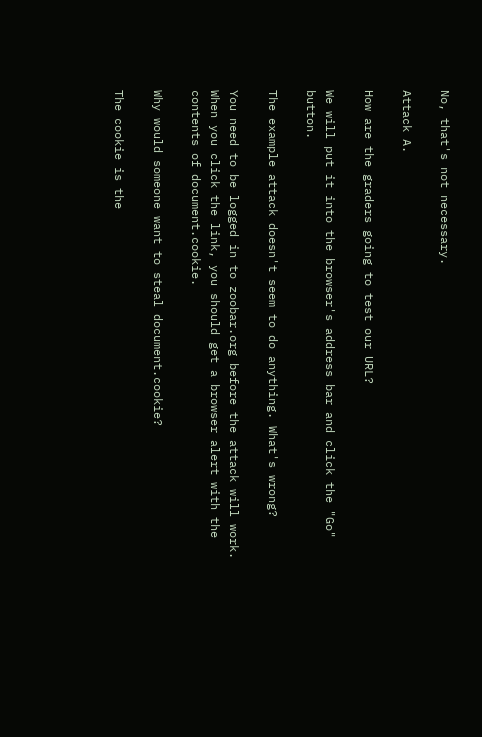No, that's not necessary.

Attack A.

How are the graders going to test our URL?

We will put it into the browser's address bar and click the "Go" button.

The example attack doesn't seem to do anything. What's wrong?

You need to be logged in to zoobar.org before the attack will work. When you click the link, you should get a browser alert with the contents of document.cookie.

Why would someone want to steal document.cookie?

The cookie is the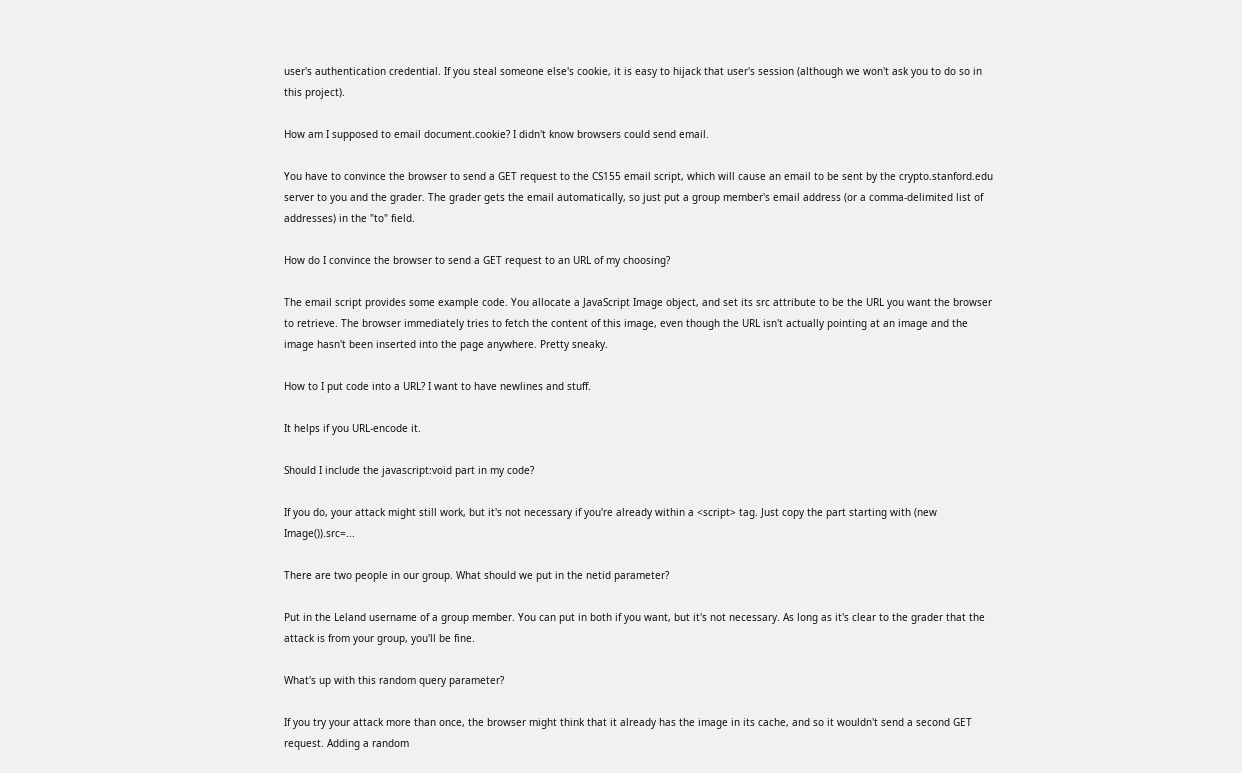user's authentication credential. If you steal someone else's cookie, it is easy to hijack that user's session (although we won't ask you to do so in this project).

How am I supposed to email document.cookie? I didn't know browsers could send email.

You have to convince the browser to send a GET request to the CS155 email script, which will cause an email to be sent by the crypto.stanford.edu server to you and the grader. The grader gets the email automatically, so just put a group member's email address (or a comma-delimited list of addresses) in the "to" field.

How do I convince the browser to send a GET request to an URL of my choosing?

The email script provides some example code. You allocate a JavaScript Image object, and set its src attribute to be the URL you want the browser to retrieve. The browser immediately tries to fetch the content of this image, even though the URL isn't actually pointing at an image and the image hasn't been inserted into the page anywhere. Pretty sneaky.

How to I put code into a URL? I want to have newlines and stuff.

It helps if you URL-encode it.

Should I include the javascript:void part in my code?

If you do, your attack might still work, but it's not necessary if you're already within a <script> tag. Just copy the part starting with (new Image()).src=...

There are two people in our group. What should we put in the netid parameter?

Put in the Leland username of a group member. You can put in both if you want, but it's not necessary. As long as it's clear to the grader that the attack is from your group, you'll be fine.

What's up with this random query parameter?

If you try your attack more than once, the browser might think that it already has the image in its cache, and so it wouldn't send a second GET request. Adding a random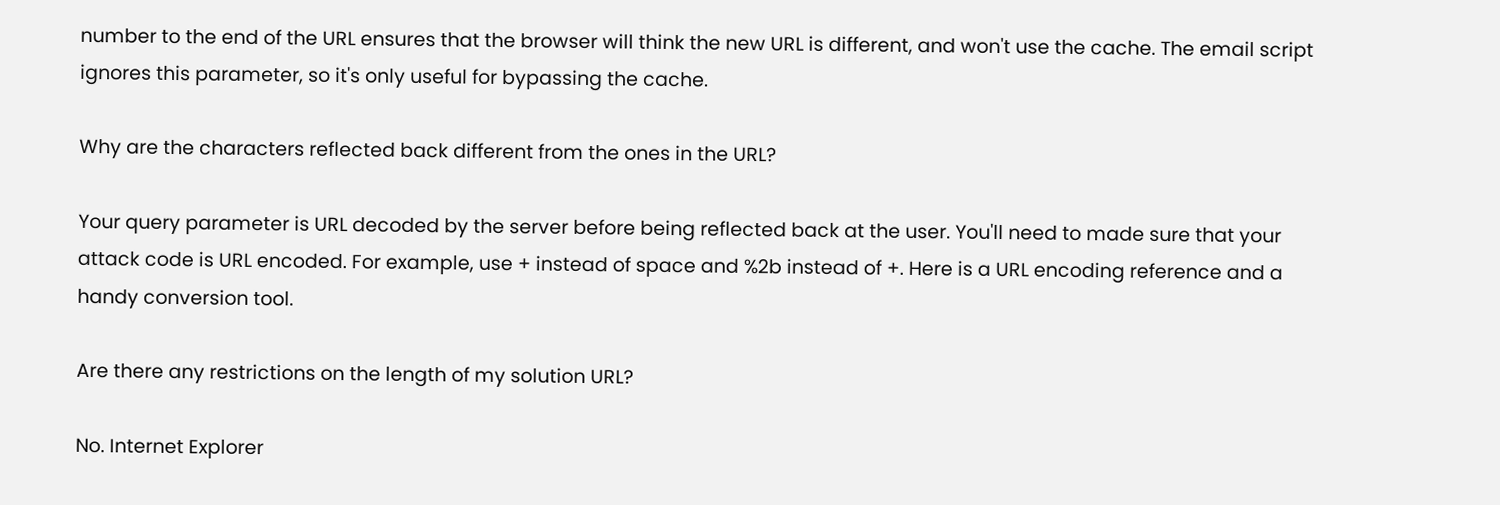number to the end of the URL ensures that the browser will think the new URL is different, and won't use the cache. The email script ignores this parameter, so it's only useful for bypassing the cache.

Why are the characters reflected back different from the ones in the URL?

Your query parameter is URL decoded by the server before being reflected back at the user. You'll need to made sure that your attack code is URL encoded. For example, use + instead of space and %2b instead of +. Here is a URL encoding reference and a handy conversion tool.

Are there any restrictions on the length of my solution URL?

No. Internet Explorer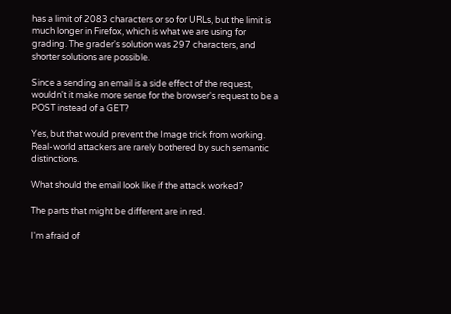has a limit of 2083 characters or so for URLs, but the limit is much longer in Firefox, which is what we are using for grading. The grader's solution was 297 characters, and shorter solutions are possible.

Since a sending an email is a side effect of the request, wouldn't it make more sense for the browser's request to be a POST instead of a GET?

Yes, but that would prevent the Image trick from working. Real-world attackers are rarely bothered by such semantic distinctions.

What should the email look like if the attack worked?

The parts that might be different are in red.

I'm afraid of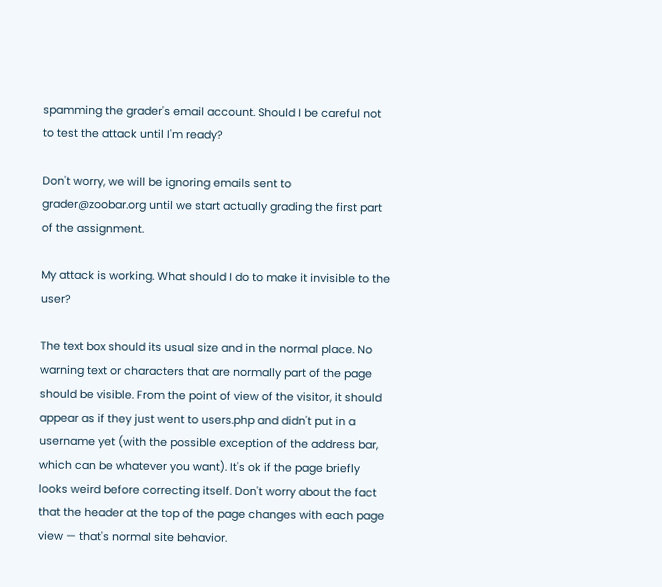spamming the grader's email account. Should I be careful not to test the attack until I'm ready?

Don't worry, we will be ignoring emails sent to grader@zoobar.org until we start actually grading the first part of the assignment.

My attack is working. What should I do to make it invisible to the user?

The text box should its usual size and in the normal place. No warning text or characters that are normally part of the page should be visible. From the point of view of the visitor, it should appear as if they just went to users.php and didn't put in a username yet (with the possible exception of the address bar, which can be whatever you want). It's ok if the page briefly looks weird before correcting itself. Don't worry about the fact that the header at the top of the page changes with each page view — that's normal site behavior.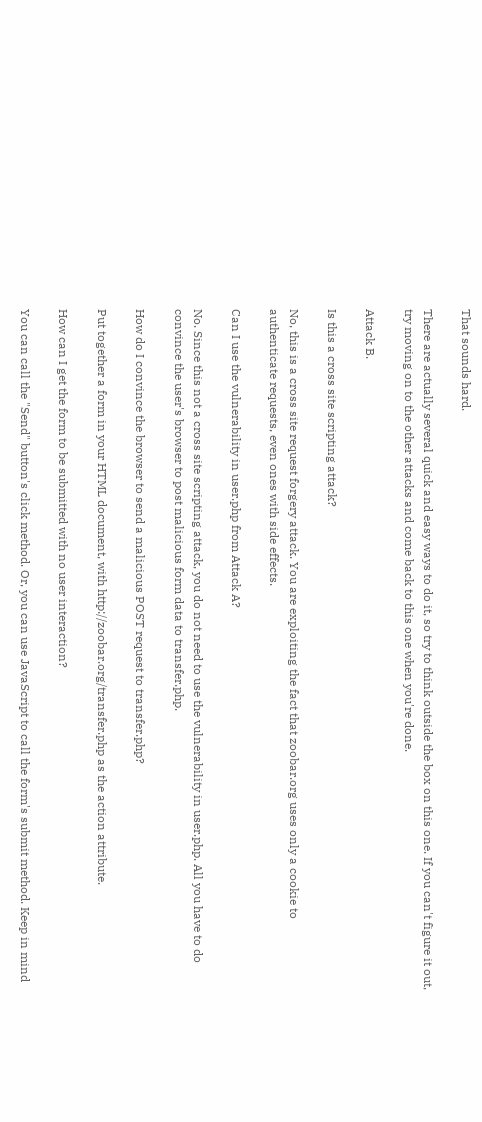That sounds hard.

There are actually several quick and easy ways to do it, so try to think outside the box on this one. If you can't figure it out, try moving on to the other attacks and come back to this one when you're done.

Attack B.

Is this a cross site scripting attack?

No, this is a cross site request forgery attack. You are exploiting the fact that zoobar.org uses only a cookie to authenticate requests, even ones with side effects.

Can I use the vulnerability in user.php from Attack A?

No. Since this not a cross site scripting attack, you do not need to use the vulnerability in user.php. All you have to do convince the user's browser to post malicious form data to transfer.php.

How do I convince the browser to send a malicious POST request to transfer.php?

Put together a form in your HTML document, with http://zoobar.org/transfer.php as the action attribute.

How can I get the form to be submitted with no user interaction?

You can call the "Send" button's click method. Or, you can use JavaScript to call the form's submit method. Keep in mind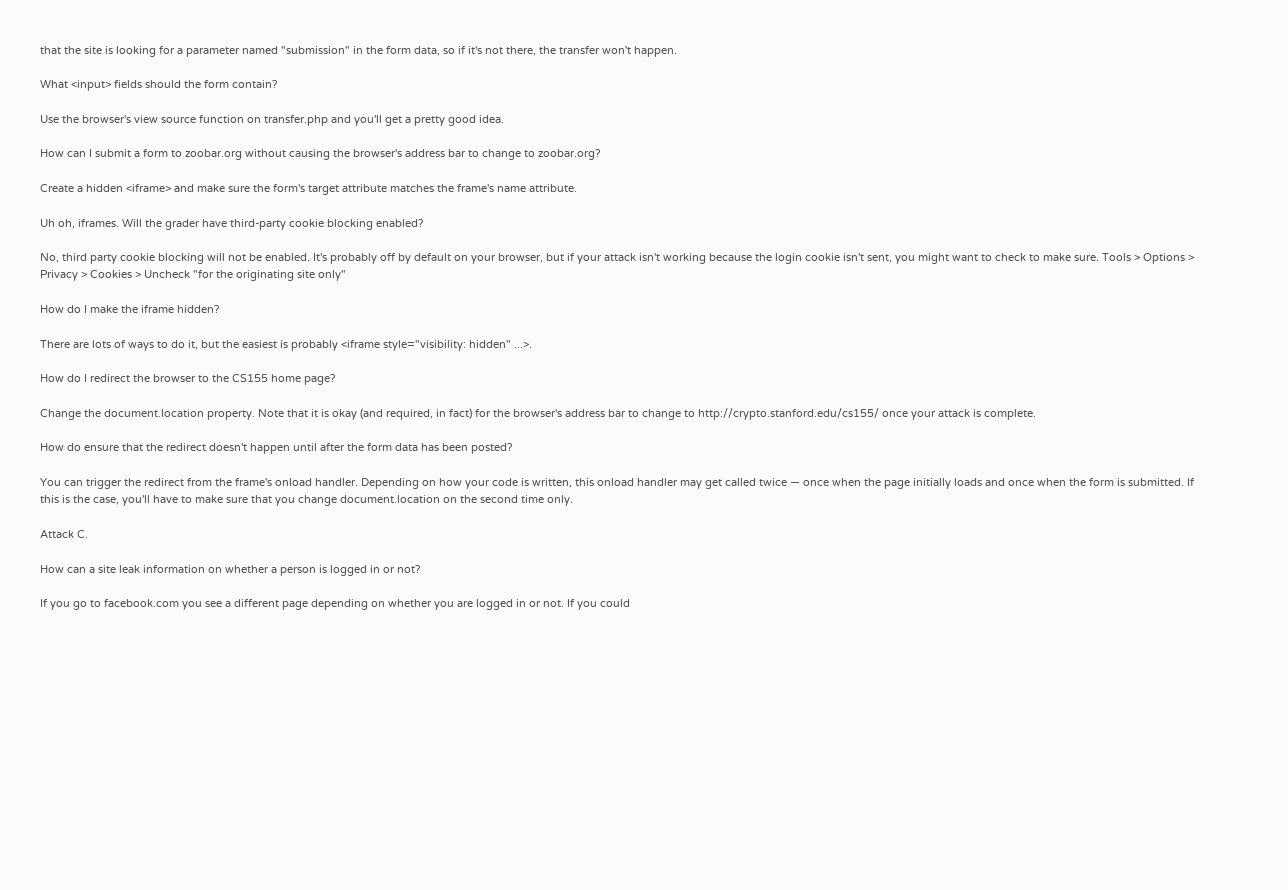that the site is looking for a parameter named "submission" in the form data, so if it's not there, the transfer won't happen.

What <input> fields should the form contain?

Use the browser's view source function on transfer.php and you'll get a pretty good idea.

How can I submit a form to zoobar.org without causing the browser's address bar to change to zoobar.org?

Create a hidden <iframe> and make sure the form's target attribute matches the frame's name attribute.

Uh oh, iframes. Will the grader have third-party cookie blocking enabled?

No, third party cookie blocking will not be enabled. It's probably off by default on your browser, but if your attack isn't working because the login cookie isn't sent, you might want to check to make sure. Tools > Options > Privacy > Cookies > Uncheck "for the originating site only"

How do I make the iframe hidden?

There are lots of ways to do it, but the easiest is probably <iframe style="visibility: hidden" ...>.

How do I redirect the browser to the CS155 home page?

Change the document.location property. Note that it is okay (and required, in fact) for the browser's address bar to change to http://crypto.stanford.edu/cs155/ once your attack is complete.

How do ensure that the redirect doesn't happen until after the form data has been posted?

You can trigger the redirect from the frame's onload handler. Depending on how your code is written, this onload handler may get called twice — once when the page initially loads and once when the form is submitted. If this is the case, you'll have to make sure that you change document.location on the second time only.

Attack C.

How can a site leak information on whether a person is logged in or not?

If you go to facebook.com you see a different page depending on whether you are logged in or not. If you could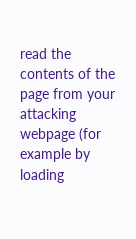read the contents of the page from your attacking webpage (for example by loading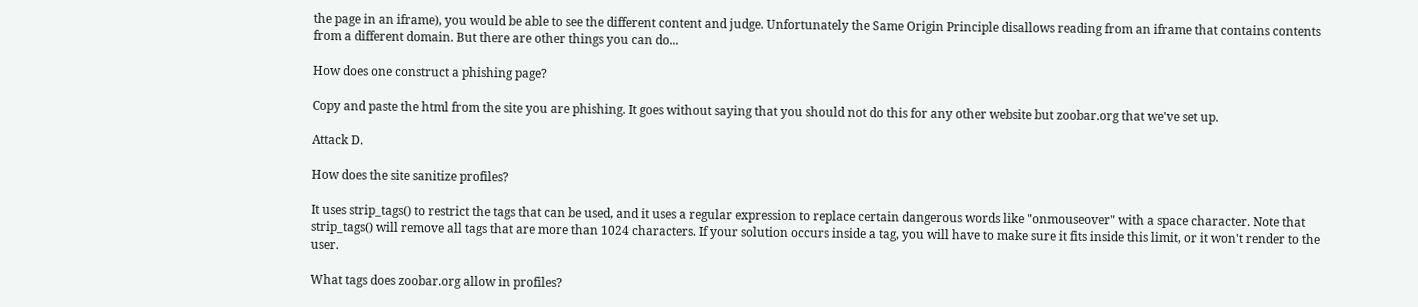the page in an iframe), you would be able to see the different content and judge. Unfortunately the Same Origin Principle disallows reading from an iframe that contains contents from a different domain. But there are other things you can do...

How does one construct a phishing page?

Copy and paste the html from the site you are phishing. It goes without saying that you should not do this for any other website but zoobar.org that we've set up.

Attack D.

How does the site sanitize profiles?

It uses strip_tags() to restrict the tags that can be used, and it uses a regular expression to replace certain dangerous words like "onmouseover" with a space character. Note that strip_tags() will remove all tags that are more than 1024 characters. If your solution occurs inside a tag, you will have to make sure it fits inside this limit, or it won't render to the user.

What tags does zoobar.org allow in profiles?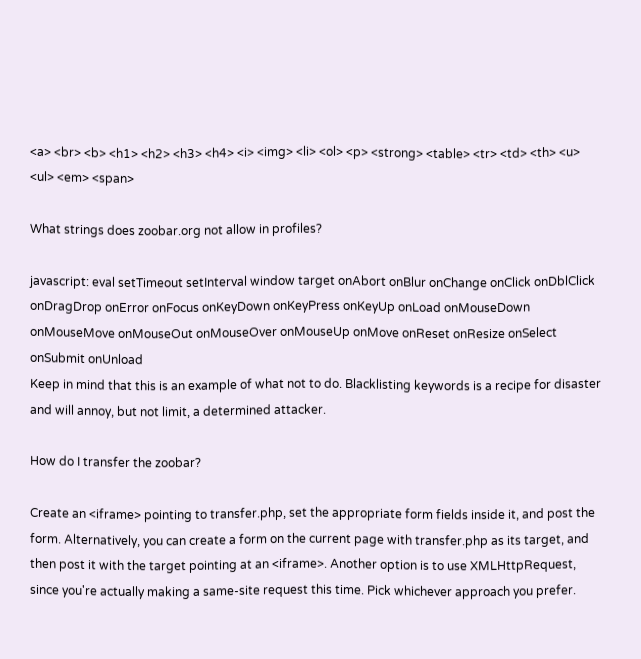<a> <br> <b> <h1> <h2> <h3> <h4> <i> <img> <li> <ol> <p> <strong> <table> <tr> <td> <th> <u> <ul> <em> <span>

What strings does zoobar.org not allow in profiles?

javascript: eval setTimeout setInterval window target onAbort onBlur onChange onClick onDblClick onDragDrop onError onFocus onKeyDown onKeyPress onKeyUp onLoad onMouseDown onMouseMove onMouseOut onMouseOver onMouseUp onMove onReset onResize onSelect onSubmit onUnload
Keep in mind that this is an example of what not to do. Blacklisting keywords is a recipe for disaster and will annoy, but not limit, a determined attacker.

How do I transfer the zoobar?

Create an <iframe> pointing to transfer.php, set the appropriate form fields inside it, and post the form. Alternatively, you can create a form on the current page with transfer.php as its target, and then post it with the target pointing at an <iframe>. Another option is to use XMLHttpRequest, since you're actually making a same-site request this time. Pick whichever approach you prefer.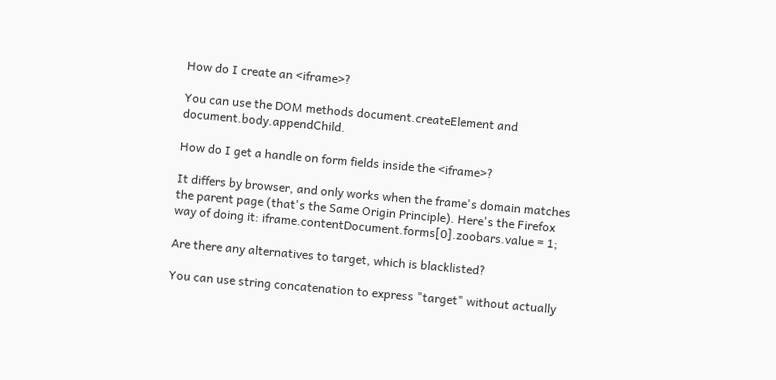How do I create an <iframe>?

You can use the DOM methods document.createElement and document.body.appendChild.

How do I get a handle on form fields inside the <iframe>?

It differs by browser, and only works when the frame's domain matches the parent page (that's the Same Origin Principle). Here's the Firefox way of doing it: iframe.contentDocument.forms[0].zoobars.value = 1;

Are there any alternatives to target, which is blacklisted?

You can use string concatenation to express "target" without actually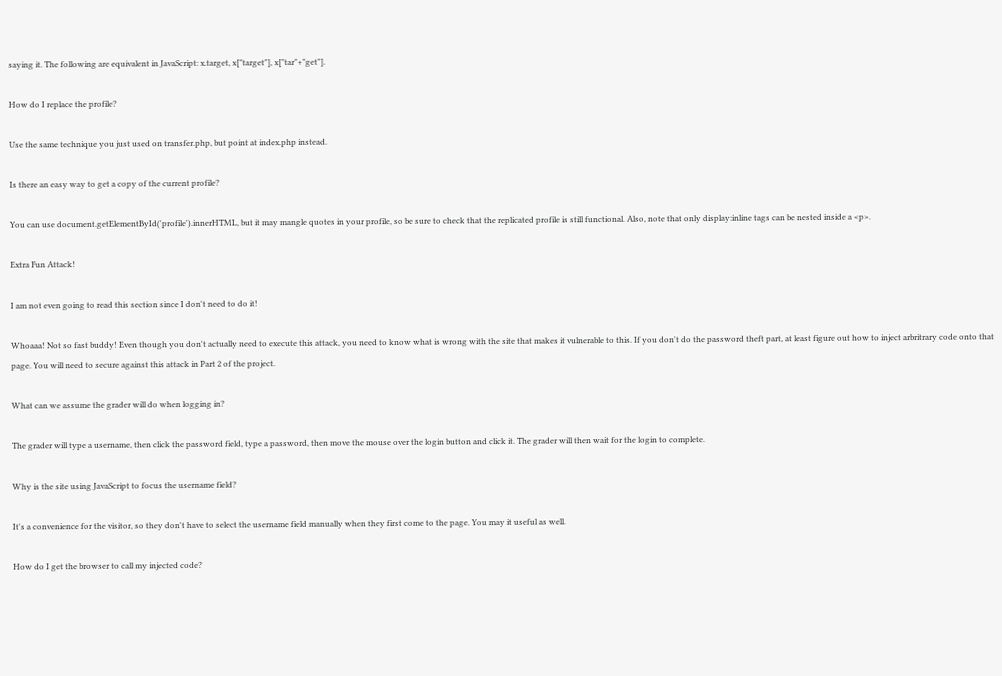saying it. The following are equivalent in JavaScript: x.target, x["target"], x["tar"+"get"].

How do I replace the profile?

Use the same technique you just used on transfer.php, but point at index.php instead.

Is there an easy way to get a copy of the current profile?

You can use document.getElementById('profile').innerHTML, but it may mangle quotes in your profile, so be sure to check that the replicated profile is still functional. Also, note that only display:inline tags can be nested inside a <p>.

Extra Fun Attack!

I am not even going to read this section since I don't need to do it!

Whoaaa! Not so fast buddy! Even though you don't actually need to execute this attack, you need to know what is wrong with the site that makes it vulnerable to this. If you don't do the password theft part, at least figure out how to inject arbritrary code onto that page. You will need to secure against this attack in Part 2 of the project.

What can we assume the grader will do when logging in?

The grader will type a username, then click the password field, type a password, then move the mouse over the login button and click it. The grader will then wait for the login to complete.

Why is the site using JavaScript to focus the username field?

It's a convenience for the visitor, so they don't have to select the username field manually when they first come to the page. You may it useful as well.

How do I get the browser to call my injected code?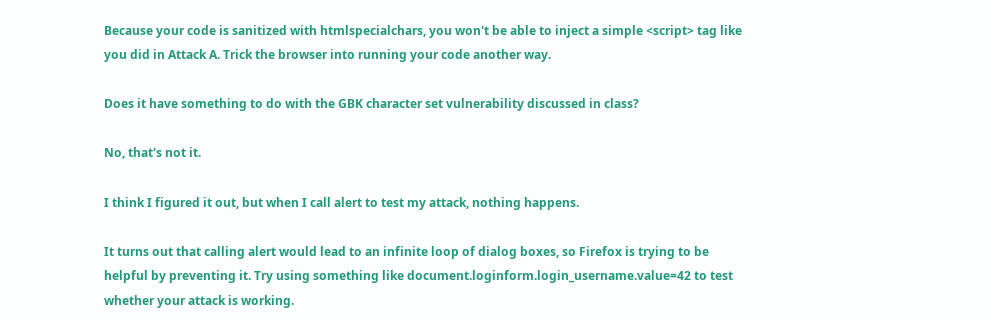Because your code is sanitized with htmlspecialchars, you won't be able to inject a simple <script> tag like you did in Attack A. Trick the browser into running your code another way.

Does it have something to do with the GBK character set vulnerability discussed in class?

No, that's not it.

I think I figured it out, but when I call alert to test my attack, nothing happens.

It turns out that calling alert would lead to an infinite loop of dialog boxes, so Firefox is trying to be helpful by preventing it. Try using something like document.loginform.login_username.value=42 to test whether your attack is working.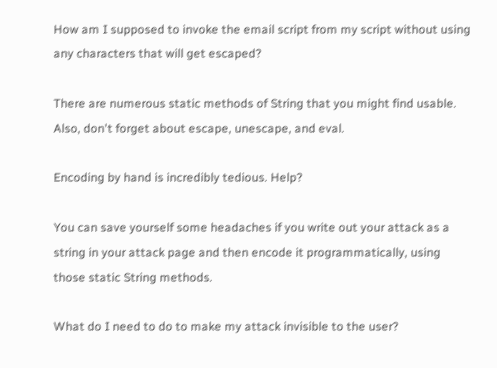How am I supposed to invoke the email script from my script without using any characters that will get escaped?

There are numerous static methods of String that you might find usable. Also, don't forget about escape, unescape, and eval.

Encoding by hand is incredibly tedious. Help?

You can save yourself some headaches if you write out your attack as a string in your attack page and then encode it programmatically, using those static String methods.

What do I need to do to make my attack invisible to the user?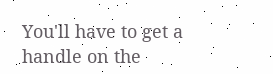You'll have to get a handle on the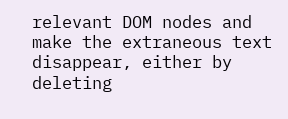relevant DOM nodes and make the extraneous text disappear, either by deleting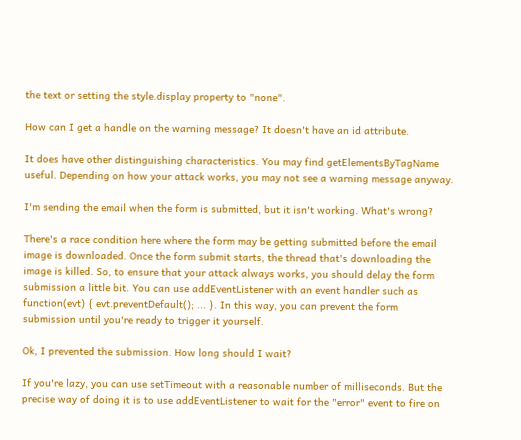the text or setting the style.display property to "none".

How can I get a handle on the warning message? It doesn't have an id attribute.

It does have other distinguishing characteristics. You may find getElementsByTagName useful. Depending on how your attack works, you may not see a warning message anyway.

I'm sending the email when the form is submitted, but it isn't working. What's wrong?

There's a race condition here where the form may be getting submitted before the email image is downloaded. Once the form submit starts, the thread that's downloading the image is killed. So, to ensure that your attack always works, you should delay the form submission a little bit. You can use addEventListener with an event handler such as function(evt) { evt.preventDefault(); ... }. In this way, you can prevent the form submission until you're ready to trigger it yourself.

Ok, I prevented the submission. How long should I wait?

If you're lazy, you can use setTimeout with a reasonable number of milliseconds. But the precise way of doing it is to use addEventListener to wait for the "error" event to fire on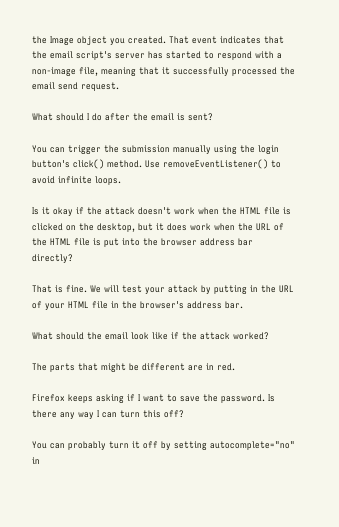the Image object you created. That event indicates that the email script's server has started to respond with a non-image file, meaning that it successfully processed the email send request.

What should I do after the email is sent?

You can trigger the submission manually using the login button's click() method. Use removeEventListener() to avoid infinite loops.

Is it okay if the attack doesn't work when the HTML file is clicked on the desktop, but it does work when the URL of the HTML file is put into the browser address bar directly?

That is fine. We will test your attack by putting in the URL of your HTML file in the browser's address bar.

What should the email look like if the attack worked?

The parts that might be different are in red.

Firefox keeps asking if I want to save the password. Is there any way I can turn this off?

You can probably turn it off by setting autocomplete="no" in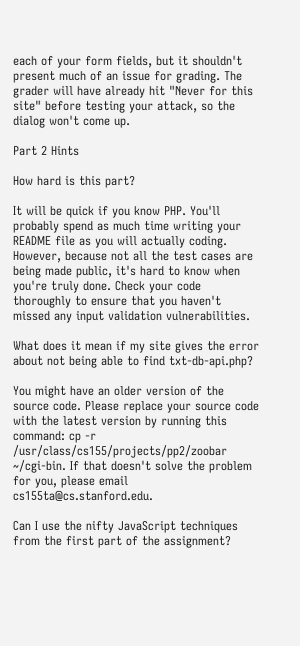each of your form fields, but it shouldn't present much of an issue for grading. The grader will have already hit "Never for this site" before testing your attack, so the dialog won't come up.

Part 2 Hints

How hard is this part?

It will be quick if you know PHP. You'll probably spend as much time writing your README file as you will actually coding. However, because not all the test cases are being made public, it's hard to know when you're truly done. Check your code thoroughly to ensure that you haven't missed any input validation vulnerabilities.

What does it mean if my site gives the error about not being able to find txt-db-api.php?

You might have an older version of the source code. Please replace your source code with the latest version by running this command: cp -r /usr/class/cs155/projects/pp2/zoobar ~/cgi-bin. If that doesn't solve the problem for you, please email cs155ta@cs.stanford.edu.

Can I use the nifty JavaScript techniques from the first part of the assignment?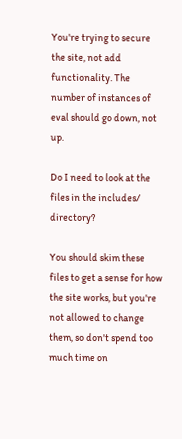You're trying to secure the site, not add functionality. The number of instances of eval should go down, not up.

Do I need to look at the files in the includes/ directory?

You should skim these files to get a sense for how the site works, but you're not allowed to change them, so don't spend too much time on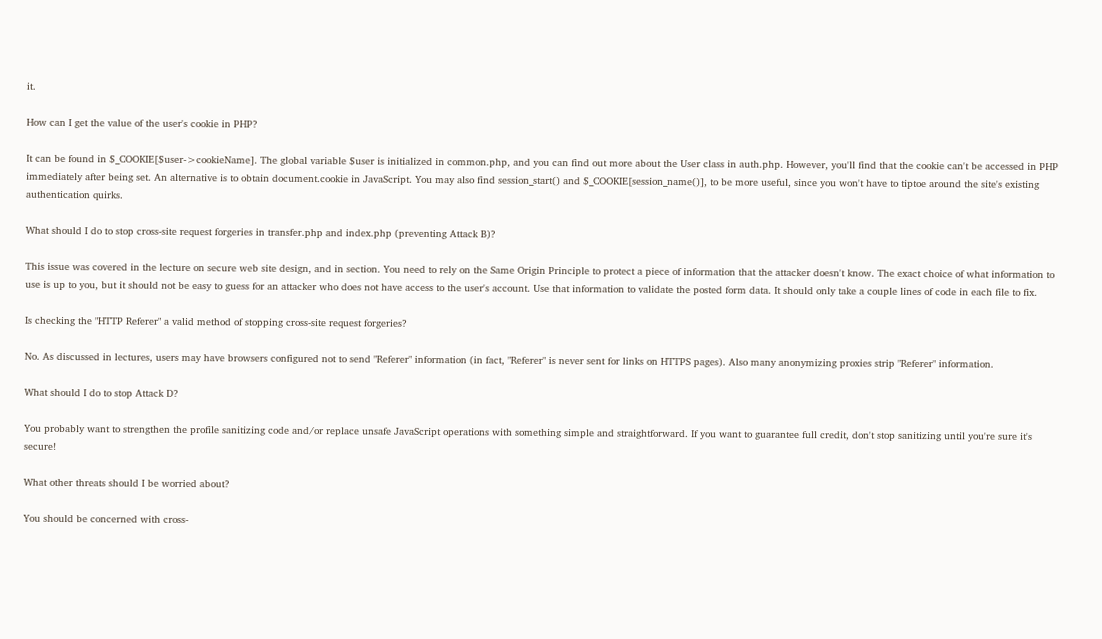it.

How can I get the value of the user's cookie in PHP?

It can be found in $_COOKIE[$user->cookieName]. The global variable $user is initialized in common.php, and you can find out more about the User class in auth.php. However, you'll find that the cookie can't be accessed in PHP immediately after being set. An alternative is to obtain document.cookie in JavaScript. You may also find session_start() and $_COOKIE[session_name()], to be more useful, since you won't have to tiptoe around the site's existing authentication quirks.

What should I do to stop cross-site request forgeries in transfer.php and index.php (preventing Attack B)?

This issue was covered in the lecture on secure web site design, and in section. You need to rely on the Same Origin Principle to protect a piece of information that the attacker doesn't know. The exact choice of what information to use is up to you, but it should not be easy to guess for an attacker who does not have access to the user's account. Use that information to validate the posted form data. It should only take a couple lines of code in each file to fix.

Is checking the "HTTP Referer" a valid method of stopping cross-site request forgeries?

No. As discussed in lectures, users may have browsers configured not to send "Referer" information (in fact, "Referer" is never sent for links on HTTPS pages). Also many anonymizing proxies strip "Referer" information.

What should I do to stop Attack D?

You probably want to strengthen the profile sanitizing code and/or replace unsafe JavaScript operations with something simple and straightforward. If you want to guarantee full credit, don't stop sanitizing until you're sure it's secure!

What other threats should I be worried about?

You should be concerned with cross-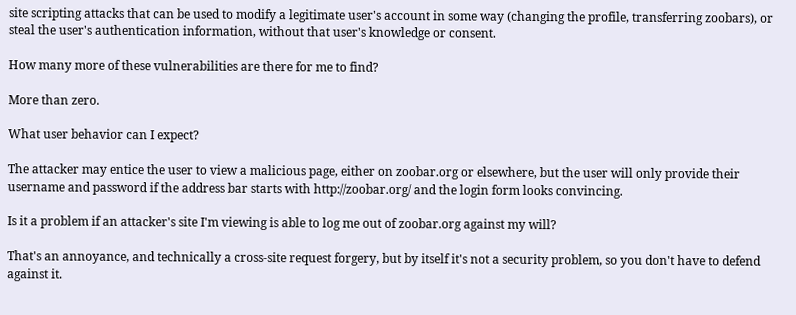site scripting attacks that can be used to modify a legitimate user's account in some way (changing the profile, transferring zoobars), or steal the user's authentication information, without that user's knowledge or consent.

How many more of these vulnerabilities are there for me to find?

More than zero.

What user behavior can I expect?

The attacker may entice the user to view a malicious page, either on zoobar.org or elsewhere, but the user will only provide their username and password if the address bar starts with http://zoobar.org/ and the login form looks convincing.

Is it a problem if an attacker's site I'm viewing is able to log me out of zoobar.org against my will?

That's an annoyance, and technically a cross-site request forgery, but by itself it's not a security problem, so you don't have to defend against it.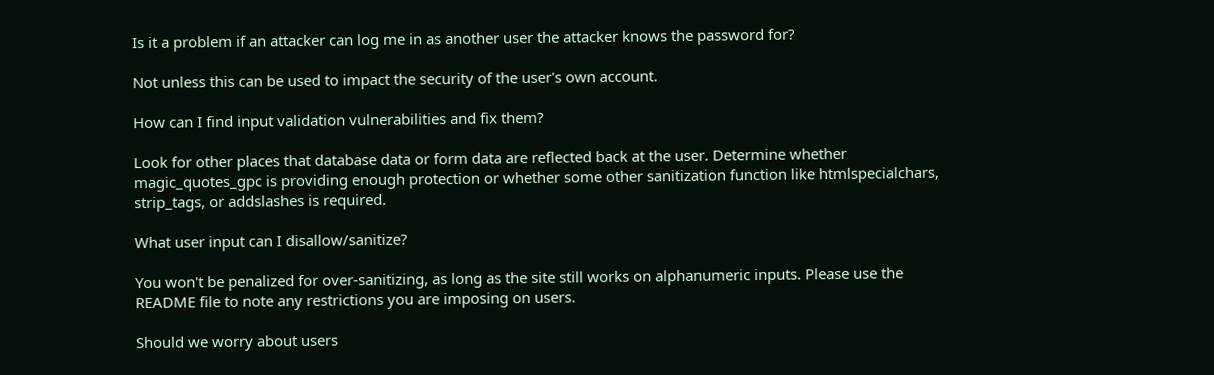Is it a problem if an attacker can log me in as another user the attacker knows the password for?

Not unless this can be used to impact the security of the user's own account.

How can I find input validation vulnerabilities and fix them?

Look for other places that database data or form data are reflected back at the user. Determine whether magic_quotes_gpc is providing enough protection or whether some other sanitization function like htmlspecialchars, strip_tags, or addslashes is required.

What user input can I disallow/sanitize?

You won't be penalized for over-sanitizing, as long as the site still works on alphanumeric inputs. Please use the README file to note any restrictions you are imposing on users.

Should we worry about users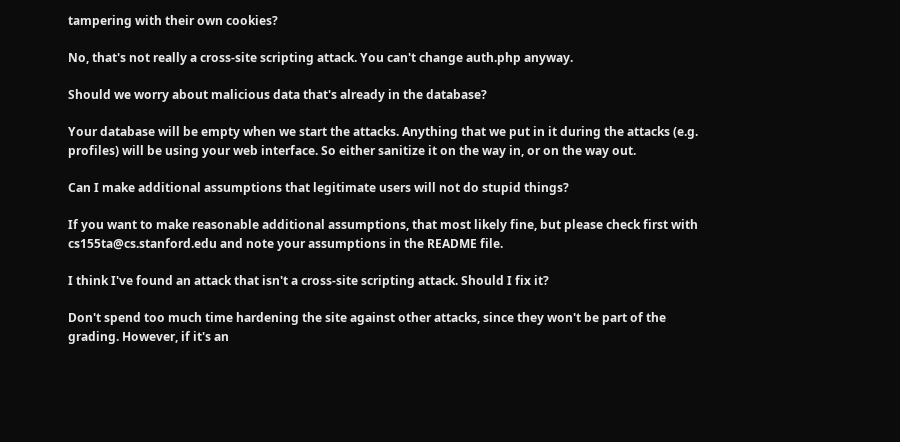tampering with their own cookies?

No, that's not really a cross-site scripting attack. You can't change auth.php anyway.

Should we worry about malicious data that's already in the database?

Your database will be empty when we start the attacks. Anything that we put in it during the attacks (e.g. profiles) will be using your web interface. So either sanitize it on the way in, or on the way out.

Can I make additional assumptions that legitimate users will not do stupid things?

If you want to make reasonable additional assumptions, that most likely fine, but please check first with cs155ta@cs.stanford.edu and note your assumptions in the README file.

I think I've found an attack that isn't a cross-site scripting attack. Should I fix it?

Don't spend too much time hardening the site against other attacks, since they won't be part of the grading. However, if it's an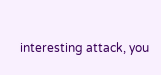interesting attack, you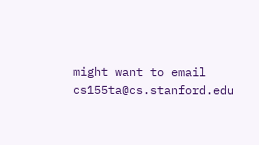might want to email cs155ta@cs.stanford.edu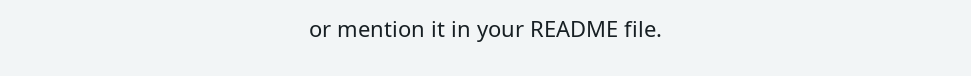or mention it in your README file.